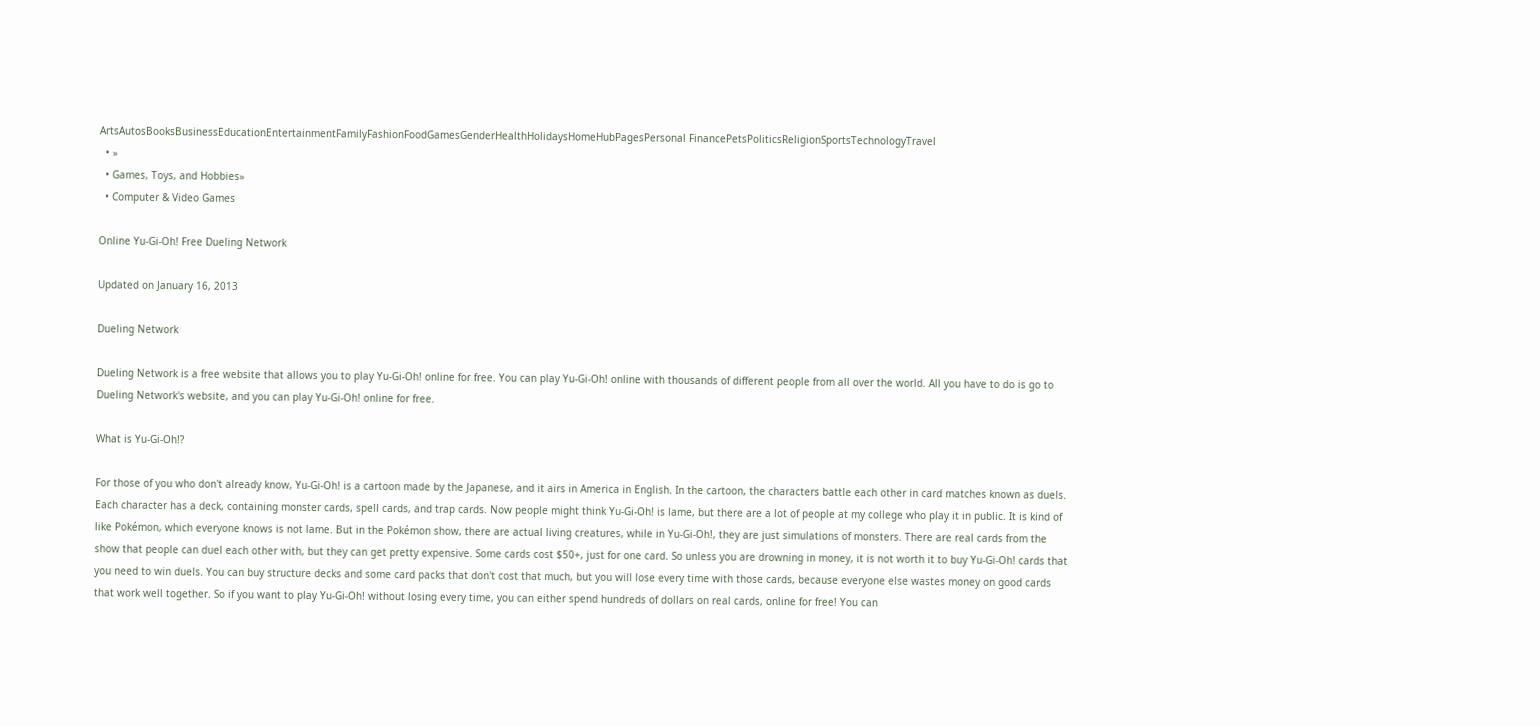ArtsAutosBooksBusinessEducationEntertainmentFamilyFashionFoodGamesGenderHealthHolidaysHomeHubPagesPersonal FinancePetsPoliticsReligionSportsTechnologyTravel
  • »
  • Games, Toys, and Hobbies»
  • Computer & Video Games

Online Yu-Gi-Oh! Free Dueling Network

Updated on January 16, 2013

Dueling Network

Dueling Network is a free website that allows you to play Yu-Gi-Oh! online for free. You can play Yu-Gi-Oh! online with thousands of different people from all over the world. All you have to do is go to Dueling Network's website, and you can play Yu-Gi-Oh! online for free.

What is Yu-Gi-Oh!?

For those of you who don't already know, Yu-Gi-Oh! is a cartoon made by the Japanese, and it airs in America in English. In the cartoon, the characters battle each other in card matches known as duels. Each character has a deck, containing monster cards, spell cards, and trap cards. Now people might think Yu-Gi-Oh! is lame, but there are a lot of people at my college who play it in public. It is kind of like Pokémon, which everyone knows is not lame. But in the Pokémon show, there are actual living creatures, while in Yu-Gi-Oh!, they are just simulations of monsters. There are real cards from the show that people can duel each other with, but they can get pretty expensive. Some cards cost $50+, just for one card. So unless you are drowning in money, it is not worth it to buy Yu-Gi-Oh! cards that you need to win duels. You can buy structure decks and some card packs that don't cost that much, but you will lose every time with those cards, because everyone else wastes money on good cards that work well together. So if you want to play Yu-Gi-Oh! without losing every time, you can either spend hundreds of dollars on real cards, online for free! You can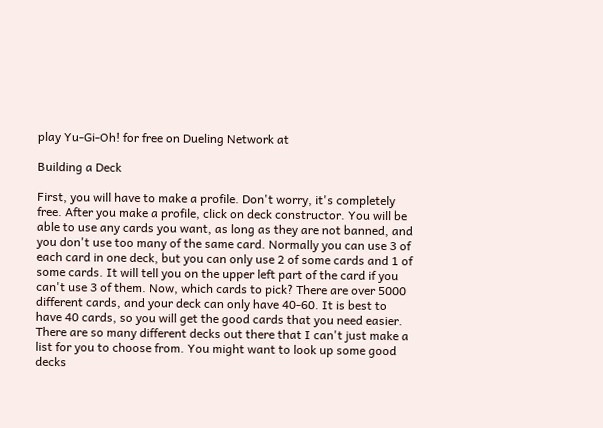play Yu-Gi-Oh! for free on Dueling Network at

Building a Deck

First, you will have to make a profile. Don't worry, it's completely free. After you make a profile, click on deck constructor. You will be able to use any cards you want, as long as they are not banned, and you don't use too many of the same card. Normally you can use 3 of each card in one deck, but you can only use 2 of some cards and 1 of some cards. It will tell you on the upper left part of the card if you can't use 3 of them. Now, which cards to pick? There are over 5000 different cards, and your deck can only have 40-60. It is best to have 40 cards, so you will get the good cards that you need easier. There are so many different decks out there that I can't just make a list for you to choose from. You might want to look up some good decks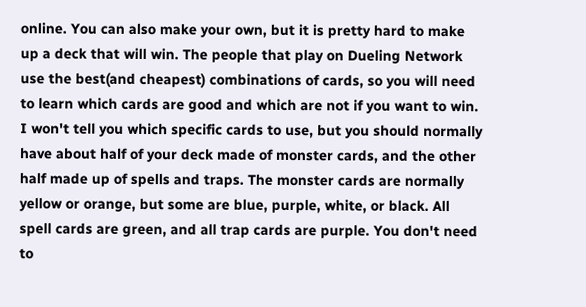online. You can also make your own, but it is pretty hard to make up a deck that will win. The people that play on Dueling Network use the best(and cheapest) combinations of cards, so you will need to learn which cards are good and which are not if you want to win. I won't tell you which specific cards to use, but you should normally have about half of your deck made of monster cards, and the other half made up of spells and traps. The monster cards are normally yellow or orange, but some are blue, purple, white, or black. All spell cards are green, and all trap cards are purple. You don't need to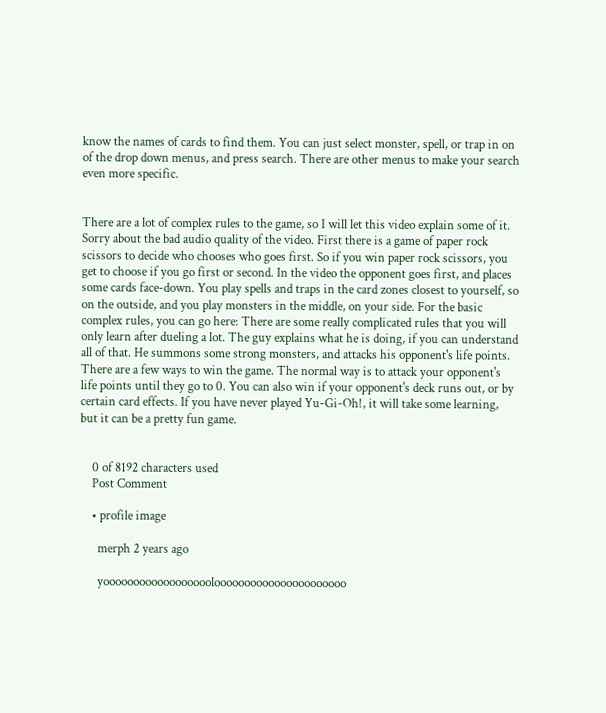know the names of cards to find them. You can just select monster, spell, or trap in on of the drop down menus, and press search. There are other menus to make your search even more specific.


There are a lot of complex rules to the game, so I will let this video explain some of it. Sorry about the bad audio quality of the video. First there is a game of paper rock scissors to decide who chooses who goes first. So if you win paper rock scissors, you get to choose if you go first or second. In the video the opponent goes first, and places some cards face-down. You play spells and traps in the card zones closest to yourself, so on the outside, and you play monsters in the middle, on your side. For the basic complex rules, you can go here: There are some really complicated rules that you will only learn after dueling a lot. The guy explains what he is doing, if you can understand all of that. He summons some strong monsters, and attacks his opponent's life points. There are a few ways to win the game. The normal way is to attack your opponent's life points until they go to 0. You can also win if your opponent's deck runs out, or by certain card effects. If you have never played Yu-Gi-Oh!, it will take some learning, but it can be a pretty fun game.


    0 of 8192 characters used
    Post Comment

    • profile image

      merph 2 years ago

      yooooooooooooooooooloooooooooooooooooooooo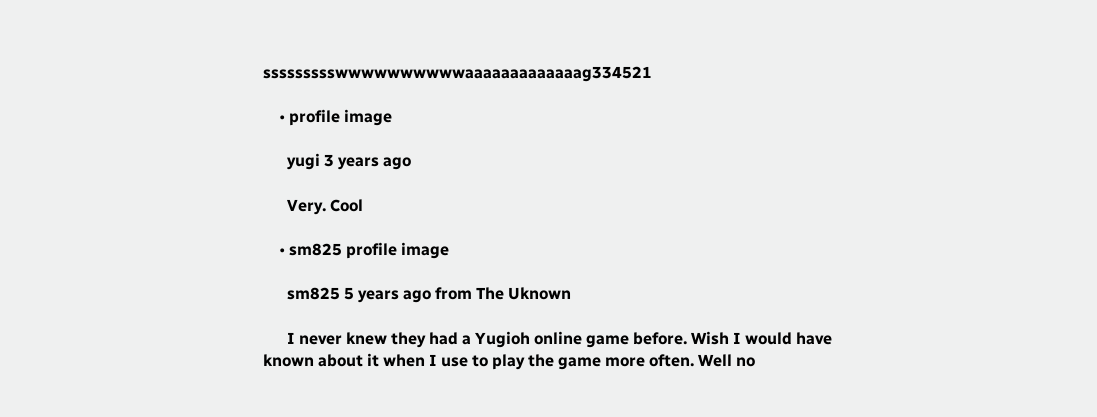ssssssssswwwwwwwwwwaaaaaaaaaaaaag334521

    • profile image

      yugi 3 years ago

      Very. Cool

    • sm825 profile image

      sm825 5 years ago from The Uknown

      I never knew they had a Yugioh online game before. Wish I would have known about it when I use to play the game more often. Well no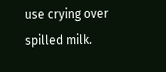use crying over spilled milk.